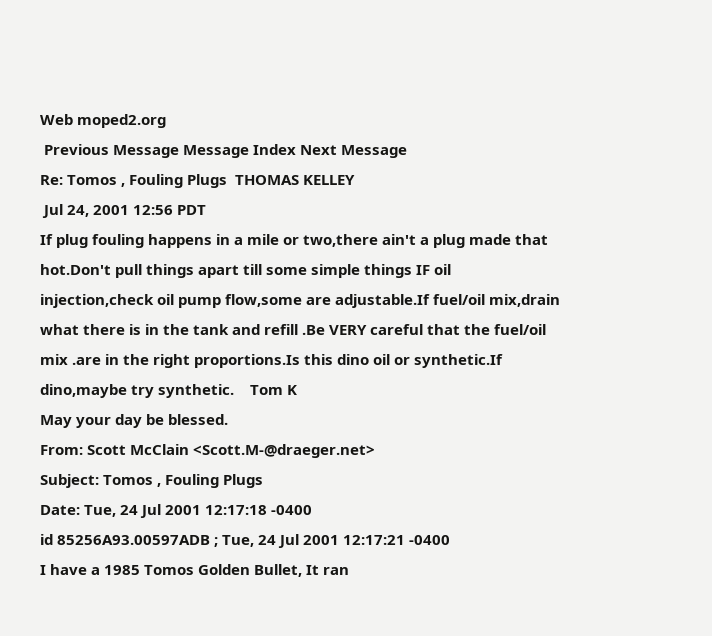Web moped2.org
 Previous Message Message Index Next Message
Re: Tomos , Fouling Plugs  THOMAS KELLEY
 Jul 24, 2001 12:56 PDT
If plug fouling happens in a mile or two,there ain't a plug made that
hot.Don't pull things apart till some simple things IF oil
injection,check oil pump flow,some are adjustable.If fuel/oil mix,drain
what there is in the tank and refill .Be VERY careful that the fuel/oil
mix .are in the right proportions.Is this dino oil or synthetic.If
dino,maybe try synthetic.    Tom K
May your day be blessed.
From: Scott McClain <Scott.M-@draeger.net>
Subject: Tomos , Fouling Plugs
Date: Tue, 24 Jul 2001 12:17:18 -0400
id 85256A93.00597ADB ; Tue, 24 Jul 2001 12:17:21 -0400
I have a 1985 Tomos Golden Bullet, It ran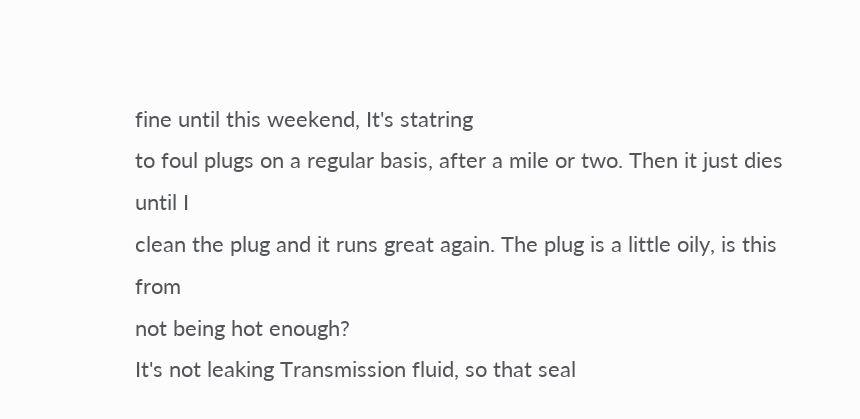fine until this weekend, It's statring
to foul plugs on a regular basis, after a mile or two. Then it just dies until I
clean the plug and it runs great again. The plug is a little oily, is this from
not being hot enough?
It's not leaking Transmission fluid, so that seal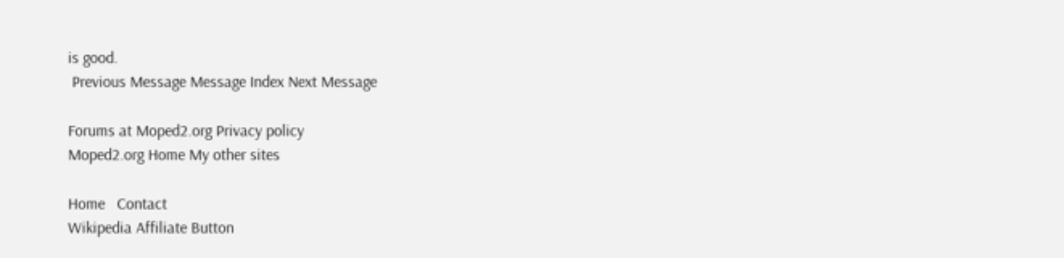is good.
 Previous Message Message Index Next Message

Forums at Moped2.org Privacy policy
Moped2.org Home My other sites

Home   Contact
Wikipedia Affiliate Button